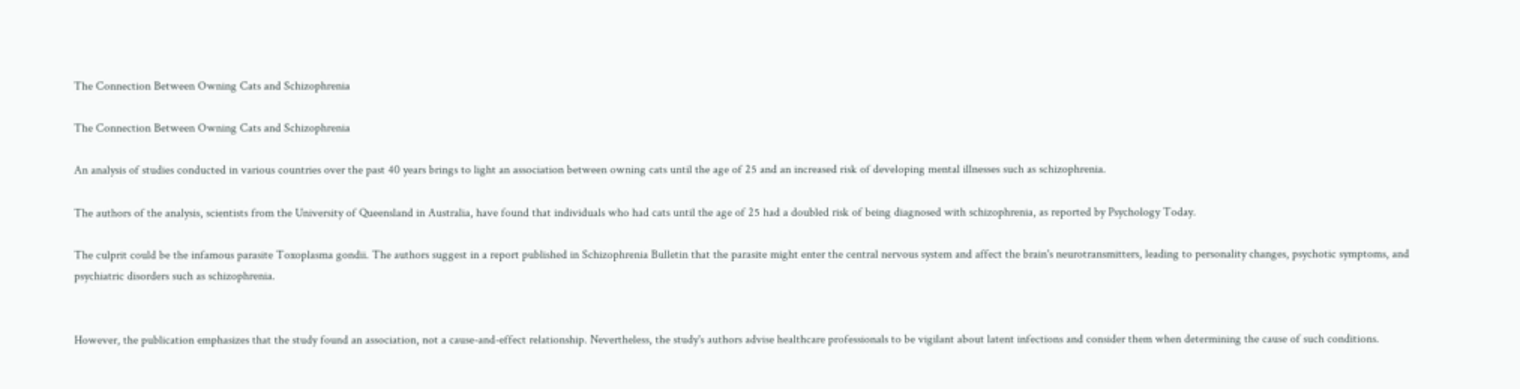The Connection Between Owning Cats and Schizophrenia

The Connection Between Owning Cats and Schizophrenia

An analysis of studies conducted in various countries over the past 40 years brings to light an association between owning cats until the age of 25 and an increased risk of developing mental illnesses such as schizophrenia.

The authors of the analysis, scientists from the University of Queensland in Australia, have found that individuals who had cats until the age of 25 had a doubled risk of being diagnosed with schizophrenia, as reported by Psychology Today.

The culprit could be the infamous parasite Toxoplasma gondii. The authors suggest in a report published in Schizophrenia Bulletin that the parasite might enter the central nervous system and affect the brain's neurotransmitters, leading to personality changes, psychotic symptoms, and psychiatric disorders such as schizophrenia.


However, the publication emphasizes that the study found an association, not a cause-and-effect relationship. Nevertheless, the study's authors advise healthcare professionals to be vigilant about latent infections and consider them when determining the cause of such conditions.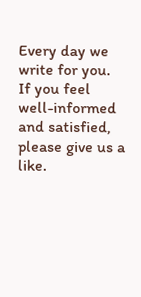Every day we write for you. If you feel well-informed and satisfied, please give us a like.